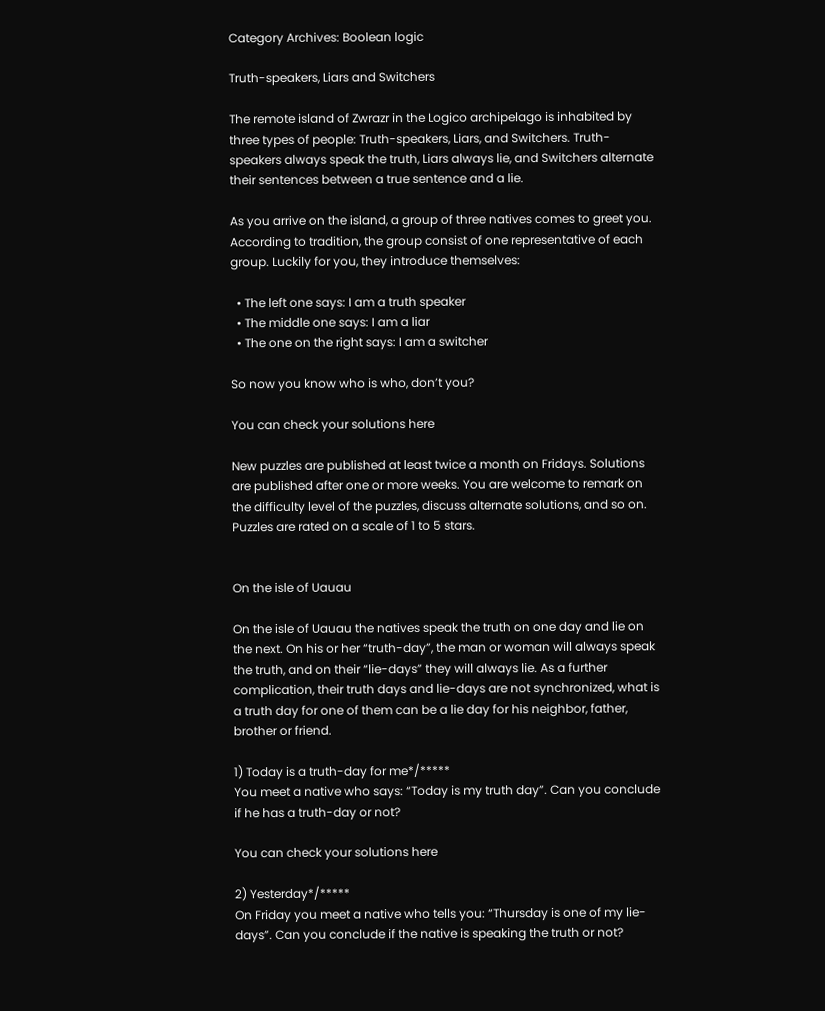Category Archives: Boolean logic

Truth-speakers, Liars and Switchers

The remote island of Zwrazr in the Logico archipelago is inhabited by three types of people: Truth-speakers, Liars, and Switchers. Truth-speakers always speak the truth, Liars always lie, and Switchers alternate their sentences between a true sentence and a lie.

As you arrive on the island, a group of three natives comes to greet you. According to tradition, the group consist of one representative of each group. Luckily for you, they introduce themselves:

  • The left one says: I am a truth speaker
  • The middle one says: I am a liar
  • The one on the right says: I am a switcher

So now you know who is who, don’t you?

You can check your solutions here

New puzzles are published at least twice a month on Fridays. Solutions are published after one or more weeks. You are welcome to remark on the difficulty level of the puzzles, discuss alternate solutions, and so on. Puzzles are rated on a scale of 1 to 5 stars.


On the isle of Uauau

On the isle of Uauau the natives speak the truth on one day and lie on the next. On his or her “truth-day”, the man or woman will always speak the truth, and on their “lie-days” they will always lie. As a further complication, their truth days and lie-days are not synchronized, what is a truth day for one of them can be a lie day for his neighbor, father, brother or friend.

1) Today is a truth-day for me*/*****
You meet a native who says: “Today is my truth day”. Can you conclude if he has a truth-day or not?

You can check your solutions here

2) Yesterday*/*****
On Friday you meet a native who tells you: “Thursday is one of my lie-days”. Can you conclude if the native is speaking the truth or not?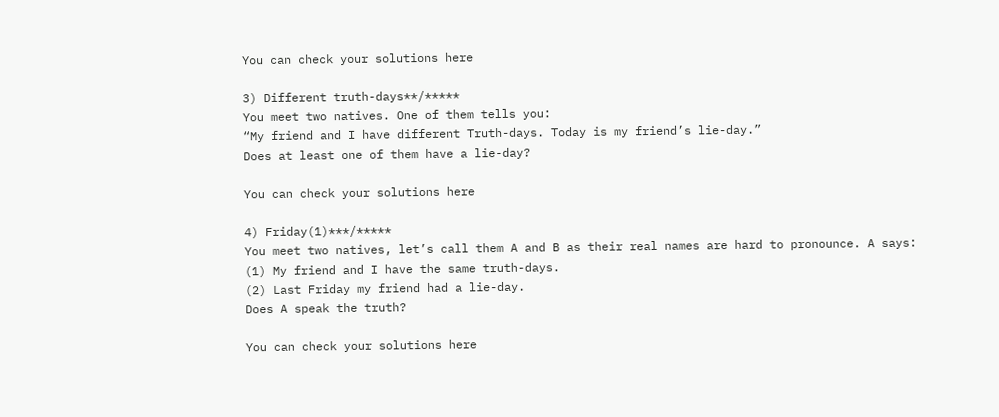You can check your solutions here

3) Different truth-days**/*****
You meet two natives. One of them tells you:
“My friend and I have different Truth-days. Today is my friend’s lie-day.”
Does at least one of them have a lie-day?

You can check your solutions here

4) Friday(1)***/*****
You meet two natives, let’s call them A and B as their real names are hard to pronounce. A says:
(1) My friend and I have the same truth-days.
(2) Last Friday my friend had a lie-day.
Does A speak the truth?

You can check your solutions here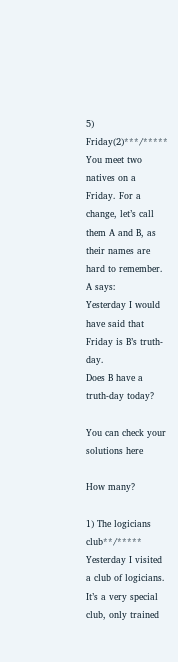5) Friday(2)***/*****
You meet two natives on a Friday. For a change, let’s call them A and B, as their names are hard to remember. A says:
Yesterday I would have said that Friday is B’s truth-day.
Does B have a truth-day today?

You can check your solutions here

How many?

1) The logicians club**/*****
Yesterday I visited a club of logicians. It’s a very special club, only trained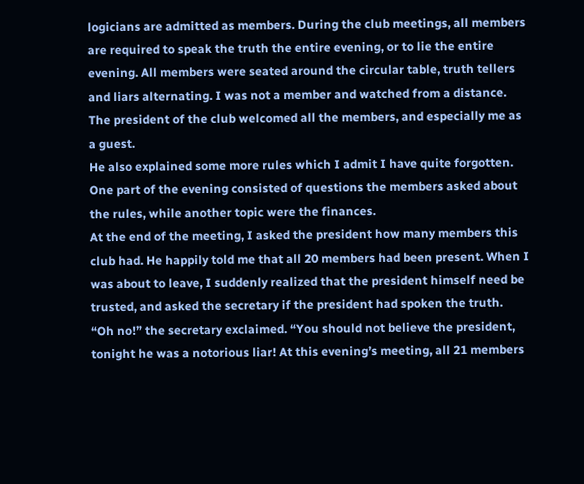logicians are admitted as members. During the club meetings, all members are required to speak the truth the entire evening, or to lie the entire evening. All members were seated around the circular table, truth tellers and liars alternating. I was not a member and watched from a distance. The president of the club welcomed all the members, and especially me as a guest.
He also explained some more rules which I admit I have quite forgotten. One part of the evening consisted of questions the members asked about the rules, while another topic were the finances.
At the end of the meeting, I asked the president how many members this club had. He happily told me that all 20 members had been present. When I was about to leave, I suddenly realized that the president himself need be trusted, and asked the secretary if the president had spoken the truth.
“Oh no!” the secretary exclaimed. “You should not believe the president, tonight he was a notorious liar! At this evening’s meeting, all 21 members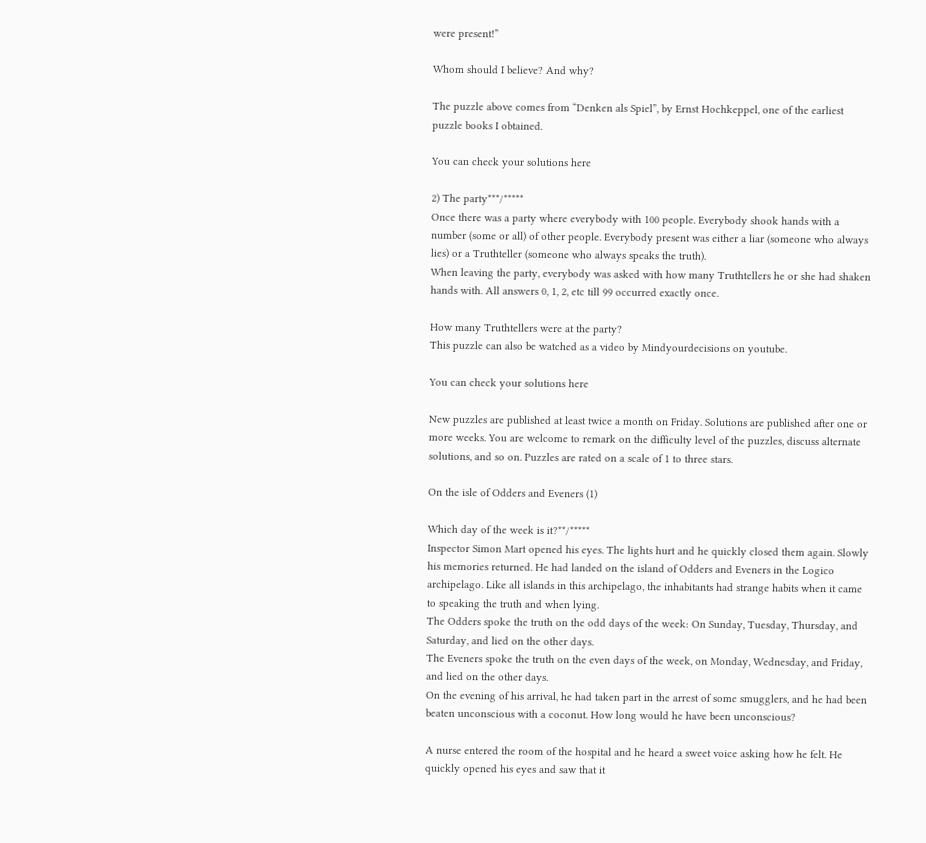were present!”

Whom should I believe? And why?

The puzzle above comes from “Denken als Spiel”, by Ernst Hochkeppel, one of the earliest puzzle books I obtained.

You can check your solutions here

2) The party***/*****
Once there was a party where everybody with 100 people. Everybody shook hands with a number (some or all) of other people. Everybody present was either a liar (someone who always lies) or a Truthteller (someone who always speaks the truth).
When leaving the party, everybody was asked with how many Truthtellers he or she had shaken hands with. All answers 0, 1, 2, etc till 99 occurred exactly once.

How many Truthtellers were at the party?
This puzzle can also be watched as a video by Mindyourdecisions on youtube.

You can check your solutions here

New puzzles are published at least twice a month on Friday. Solutions are published after one or more weeks. You are welcome to remark on the difficulty level of the puzzles, discuss alternate solutions, and so on. Puzzles are rated on a scale of 1 to three stars.

On the isle of Odders and Eveners (1)

Which day of the week is it?**/*****
Inspector Simon Mart opened his eyes. The lights hurt and he quickly closed them again. Slowly his memories returned. He had landed on the island of Odders and Eveners in the Logico archipelago. Like all islands in this archipelago, the inhabitants had strange habits when it came to speaking the truth and when lying.
The Odders spoke the truth on the odd days of the week: On Sunday, Tuesday, Thursday, and Saturday, and lied on the other days.
The Eveners spoke the truth on the even days of the week, on Monday, Wednesday, and Friday, and lied on the other days.
On the evening of his arrival, he had taken part in the arrest of some smugglers, and he had been beaten unconscious with a coconut. How long would he have been unconscious?

A nurse entered the room of the hospital and he heard a sweet voice asking how he felt. He quickly opened his eyes and saw that it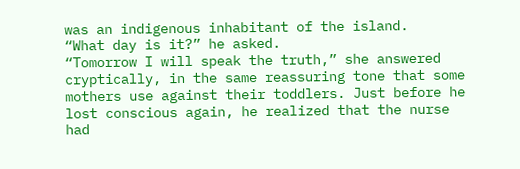was an indigenous inhabitant of the island.
“What day is it?” he asked.
“Tomorrow I will speak the truth,” she answered cryptically, in the same reassuring tone that some mothers use against their toddlers. Just before he lost conscious again, he realized that the nurse had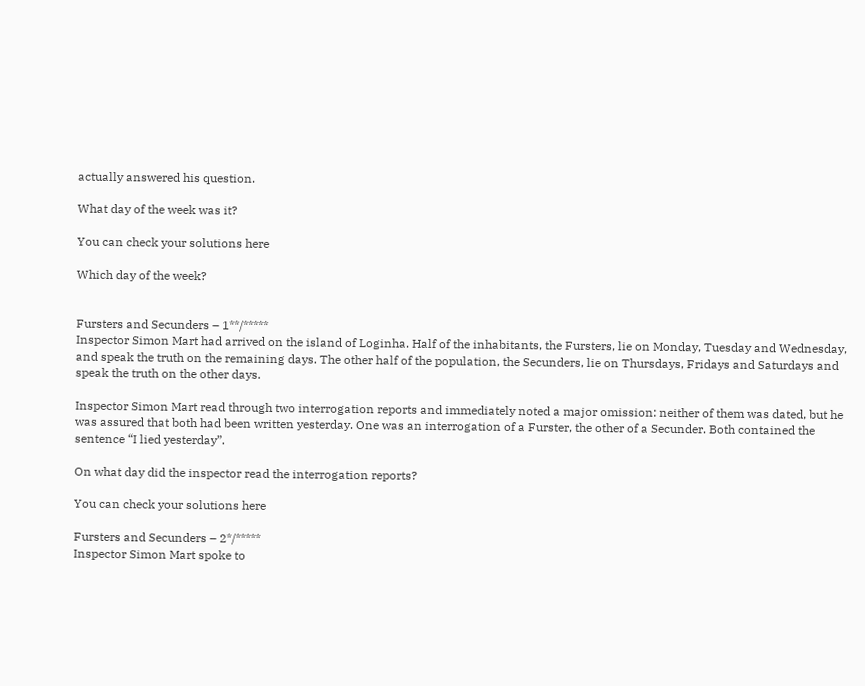actually answered his question.

What day of the week was it?

You can check your solutions here

Which day of the week?


Fursters and Secunders – 1**/*****
Inspector Simon Mart had arrived on the island of Loginha. Half of the inhabitants, the Fursters, lie on Monday, Tuesday and Wednesday, and speak the truth on the remaining days. The other half of the population, the Secunders, lie on Thursdays, Fridays and Saturdays and speak the truth on the other days.

Inspector Simon Mart read through two interrogation reports and immediately noted a major omission: neither of them was dated, but he was assured that both had been written yesterday. One was an interrogation of a Furster, the other of a Secunder. Both contained the sentence “I lied yesterday”.

On what day did the inspector read the interrogation reports?

You can check your solutions here

Fursters and Secunders – 2*/*****
Inspector Simon Mart spoke to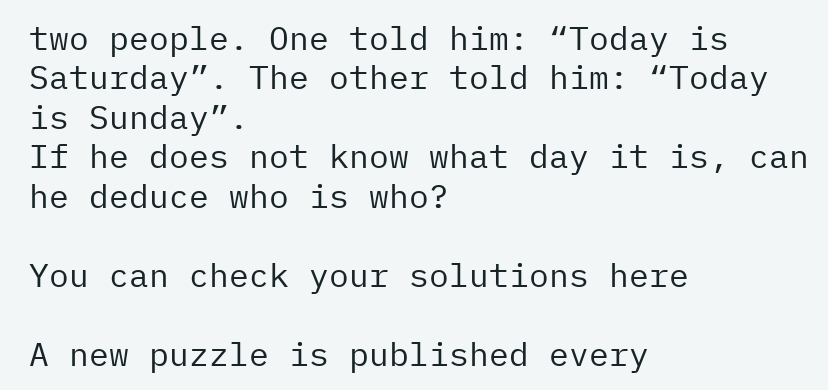two people. One told him: “Today is Saturday”. The other told him: “Today is Sunday”.
If he does not know what day it is, can he deduce who is who?

You can check your solutions here

A new puzzle is published every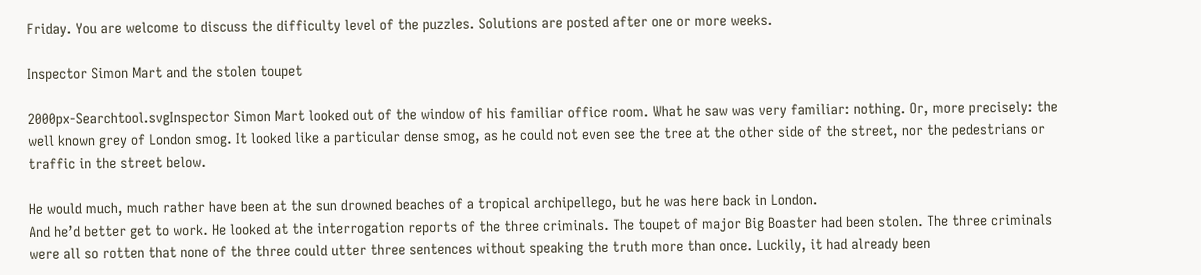Friday. You are welcome to discuss the difficulty level of the puzzles. Solutions are posted after one or more weeks.

Inspector Simon Mart and the stolen toupet

2000px-Searchtool.svgInspector Simon Mart looked out of the window of his familiar office room. What he saw was very familiar: nothing. Or, more precisely: the well known grey of London smog. It looked like a particular dense smog, as he could not even see the tree at the other side of the street, nor the pedestrians or traffic in the street below.

He would much, much rather have been at the sun drowned beaches of a tropical archipellego, but he was here back in London.
And he’d better get to work. He looked at the interrogation reports of the three criminals. The toupet of major Big Boaster had been stolen. The three criminals were all so rotten that none of the three could utter three sentences without speaking the truth more than once. Luckily, it had already been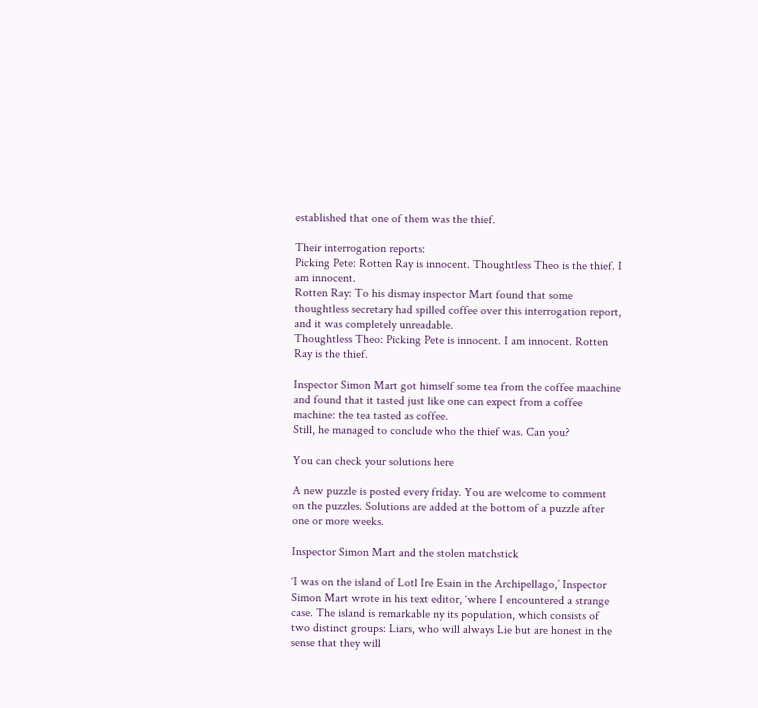established that one of them was the thief.

Their interrogation reports:
Picking Pete: Rotten Ray is innocent. Thoughtless Theo is the thief. I am innocent.
Rotten Ray: To his dismay inspector Mart found that some thoughtless secretary had spilled coffee over this interrogation report, and it was completely unreadable.
Thoughtless Theo: Picking Pete is innocent. I am innocent. Rotten Ray is the thief.

Inspector Simon Mart got himself some tea from the coffee maachine and found that it tasted just like one can expect from a coffee machine: the tea tasted as coffee.
Still, he managed to conclude who the thief was. Can you?

You can check your solutions here

A new puzzle is posted every friday. You are welcome to comment on the puzzles. Solutions are added at the bottom of a puzzle after one or more weeks.

Inspector Simon Mart and the stolen matchstick

‘I was on the island of Lotl Ire Esain in the Archipellago,’ Inspector Simon Mart wrote in his text editor, ‘where I encountered a strange case. The island is remarkable ny its population, which consists of two distinct groups: Liars, who will always Lie but are honest in the sense that they will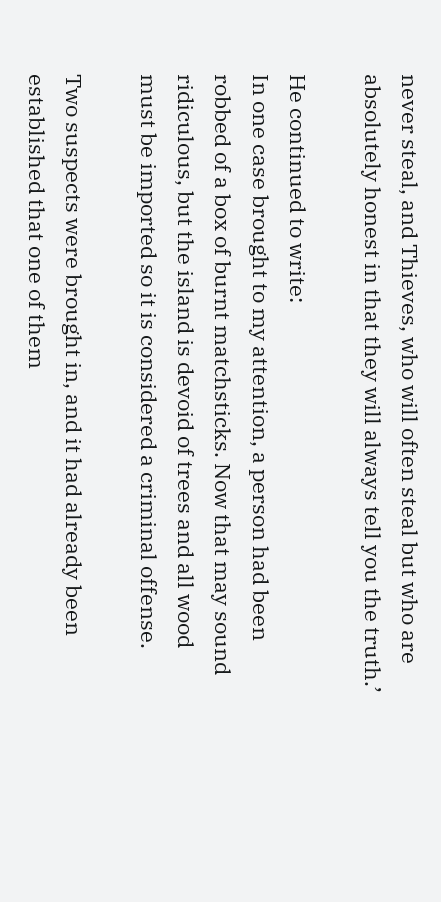never steal, and Thieves, who will often steal but who are absolutely honest in that they will always tell you the truth.’

He continued to write:
In one case brought to my attention, a person had been robbed of a box of burnt matchsticks. Now that may sound ridiculous, but the island is devoid of trees and all wood must be imported so it is considered a criminal offense.

Two suspects were brought in, and it had already been established that one of them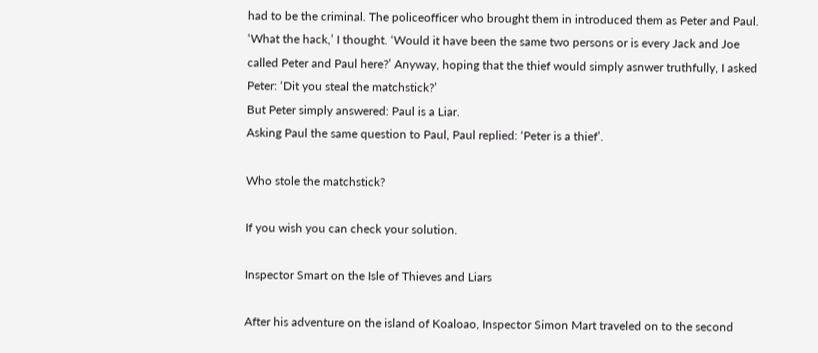had to be the criminal. The policeofficer who brought them in introduced them as Peter and Paul.
‘What the hack,’ I thought. ‘Would it have been the same two persons or is every Jack and Joe called Peter and Paul here?’ Anyway, hoping that the thief would simply asnwer truthfully, I asked Peter: ‘Dit you steal the matchstick?’
But Peter simply answered: Paul is a Liar.
Asking Paul the same question to Paul, Paul replied: ‘Peter is a thief’.

Who stole the matchstick?

If you wish you can check your solution.

Inspector Smart on the Isle of Thieves and Liars

After his adventure on the island of Koaloao, Inspector Simon Mart traveled on to the second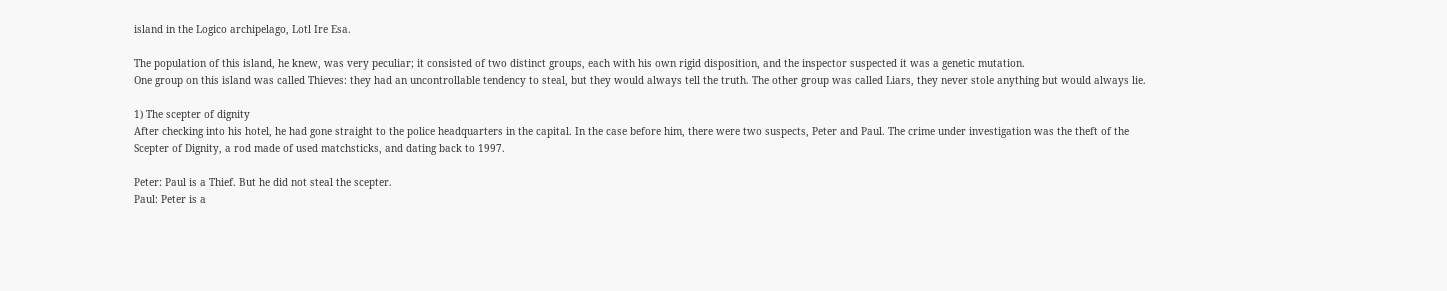island in the Logico archipelago, Lotl Ire Esa.

The population of this island, he knew, was very peculiar; it consisted of two distinct groups, each with his own rigid disposition, and the inspector suspected it was a genetic mutation.
One group on this island was called Thieves: they had an uncontrollable tendency to steal, but they would always tell the truth. The other group was called Liars, they never stole anything but would always lie.

1) The scepter of dignity
After checking into his hotel, he had gone straight to the police headquarters in the capital. In the case before him, there were two suspects, Peter and Paul. The crime under investigation was the theft of the Scepter of Dignity, a rod made of used matchsticks, and dating back to 1997.

Peter: Paul is a Thief. But he did not steal the scepter.
Paul: Peter is a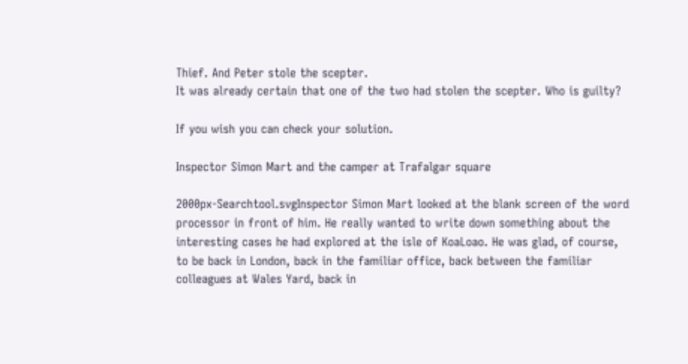Thief. And Peter stole the scepter.
It was already certain that one of the two had stolen the scepter. Who is guilty?

If you wish you can check your solution.

Inspector Simon Mart and the camper at Trafalgar square

2000px-Searchtool.svgInspector Simon Mart looked at the blank screen of the word processor in front of him. He really wanted to write down something about the interesting cases he had explored at the isle of KoaLoao. He was glad, of course, to be back in London, back in the familiar office, back between the familiar colleagues at Wales Yard, back in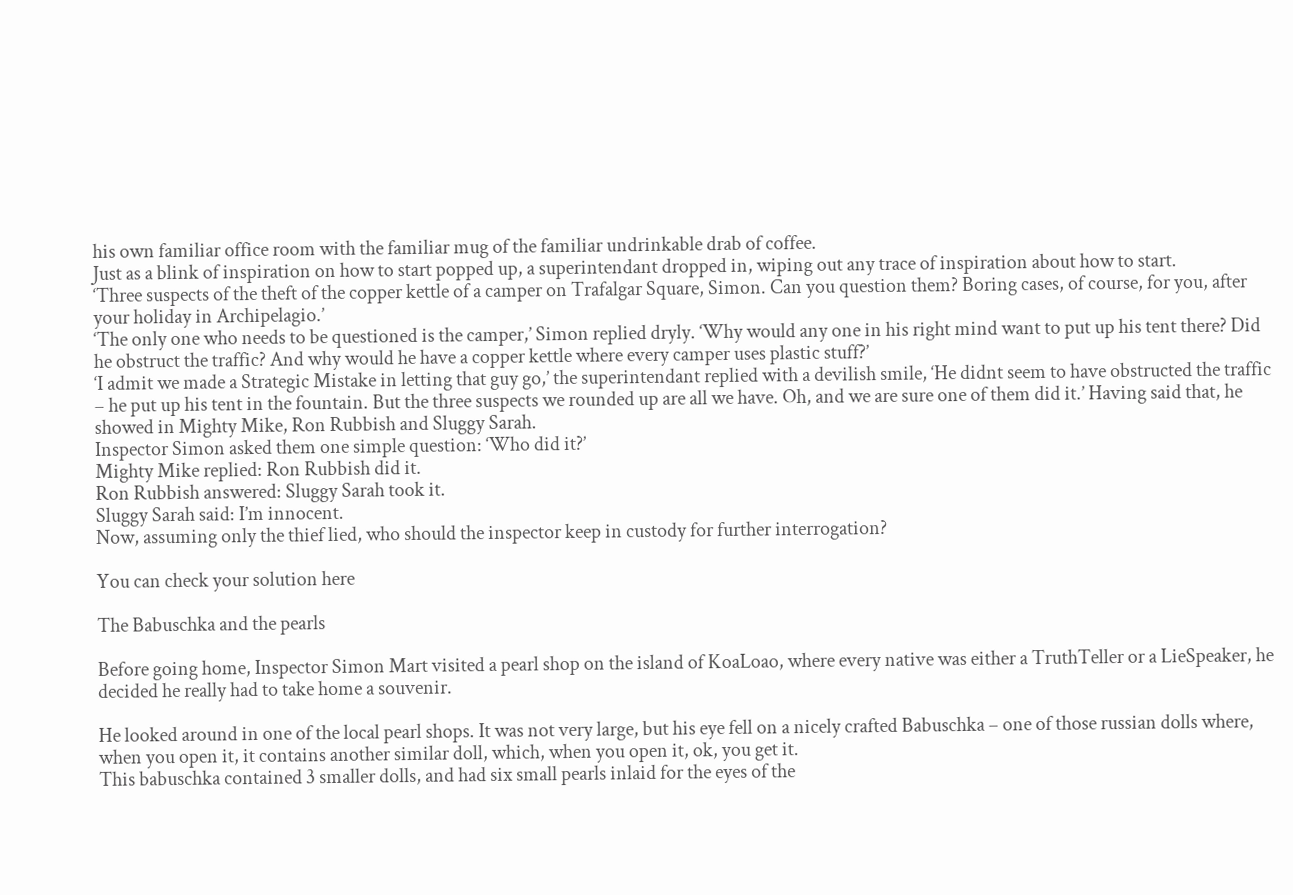his own familiar office room with the familiar mug of the familiar undrinkable drab of coffee.
Just as a blink of inspiration on how to start popped up, a superintendant dropped in, wiping out any trace of inspiration about how to start.
‘Three suspects of the theft of the copper kettle of a camper on Trafalgar Square, Simon. Can you question them? Boring cases, of course, for you, after your holiday in Archipelagio.’
‘The only one who needs to be questioned is the camper,’ Simon replied dryly. ‘Why would any one in his right mind want to put up his tent there? Did he obstruct the traffic? And why would he have a copper kettle where every camper uses plastic stuff?’
‘I admit we made a Strategic Mistake in letting that guy go,’ the superintendant replied with a devilish smile, ‘He didnt seem to have obstructed the traffic – he put up his tent in the fountain. But the three suspects we rounded up are all we have. Oh, and we are sure one of them did it.’ Having said that, he showed in Mighty Mike, Ron Rubbish and Sluggy Sarah.
Inspector Simon asked them one simple question: ‘Who did it?’
Mighty Mike replied: Ron Rubbish did it.
Ron Rubbish answered: Sluggy Sarah took it.
Sluggy Sarah said: I’m innocent.
Now, assuming only the thief lied, who should the inspector keep in custody for further interrogation?

You can check your solution here

The Babuschka and the pearls

Before going home, Inspector Simon Mart visited a pearl shop on the island of KoaLoao, where every native was either a TruthTeller or a LieSpeaker, he decided he really had to take home a souvenir.

He looked around in one of the local pearl shops. It was not very large, but his eye fell on a nicely crafted Babuschka – one of those russian dolls where, when you open it, it contains another similar doll, which, when you open it, ok, you get it.
This babuschka contained 3 smaller dolls, and had six small pearls inlaid for the eyes of the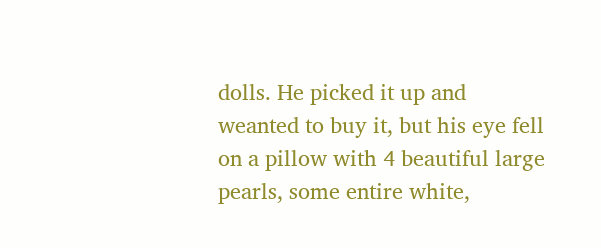dolls. He picked it up and weanted to buy it, but his eye fell on a pillow with 4 beautiful large pearls, some entire white,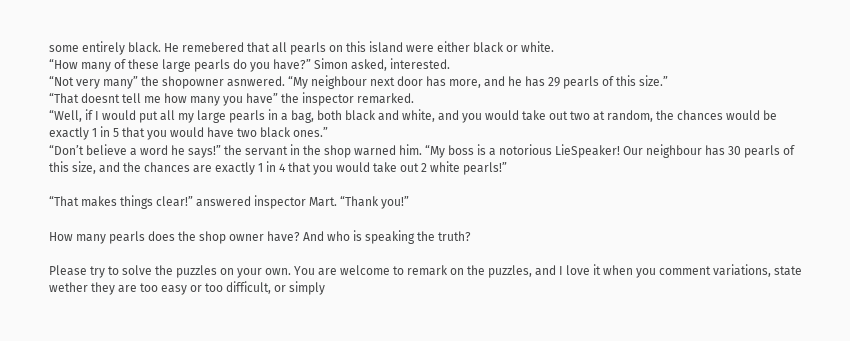some entirely black. He remebered that all pearls on this island were either black or white.
“How many of these large pearls do you have?” Simon asked, interested.
“Not very many” the shopowner asnwered. “My neighbour next door has more, and he has 29 pearls of this size.”
“That doesnt tell me how many you have” the inspector remarked.
“Well, if I would put all my large pearls in a bag, both black and white, and you would take out two at random, the chances would be exactly 1 in 5 that you would have two black ones.”
“Don’t believe a word he says!” the servant in the shop warned him. “My boss is a notorious LieSpeaker! Our neighbour has 30 pearls of this size, and the chances are exactly 1 in 4 that you would take out 2 white pearls!”

“That makes things clear!” answered inspector Mart. “Thank you!”

How many pearls does the shop owner have? And who is speaking the truth?

Please try to solve the puzzles on your own. You are welcome to remark on the puzzles, and I love it when you comment variations, state wether they are too easy or too difficult, or simply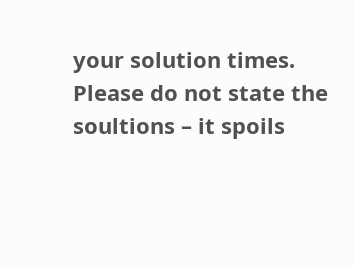your solution times. Please do not state the soultions – it spoils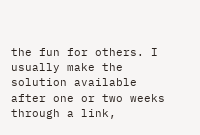the fun for others. I usually make the solution available after one or two weeks through a link,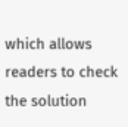which allows readers to check the solution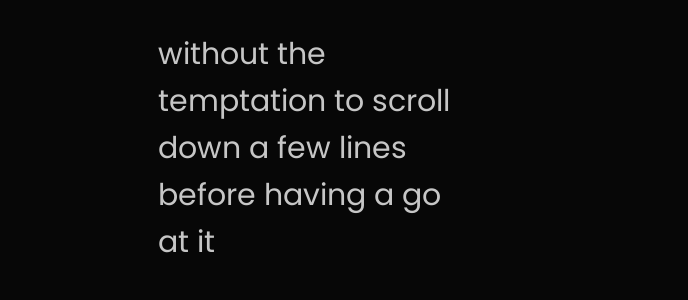without the temptation to scroll down a few lines before having a go at it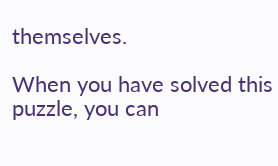themselves.

When you have solved this puzzle, you can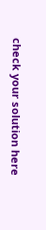check your solution here